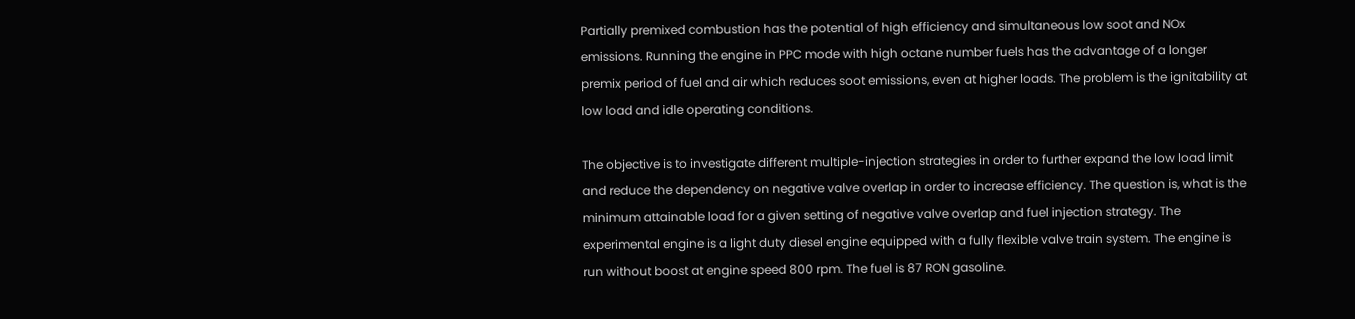Partially premixed combustion has the potential of high efficiency and simultaneous low soot and NOx emissions. Running the engine in PPC mode with high octane number fuels has the advantage of a longer premix period of fuel and air which reduces soot emissions, even at higher loads. The problem is the ignitability at low load and idle operating conditions.

The objective is to investigate different multiple-injection strategies in order to further expand the low load limit and reduce the dependency on negative valve overlap in order to increase efficiency. The question is, what is the minimum attainable load for a given setting of negative valve overlap and fuel injection strategy. The experimental engine is a light duty diesel engine equipped with a fully flexible valve train system. The engine is run without boost at engine speed 800 rpm. The fuel is 87 RON gasoline.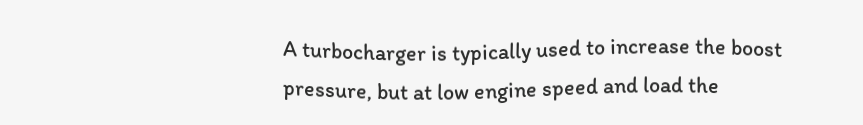A turbocharger is typically used to increase the boost pressure, but at low engine speed and load the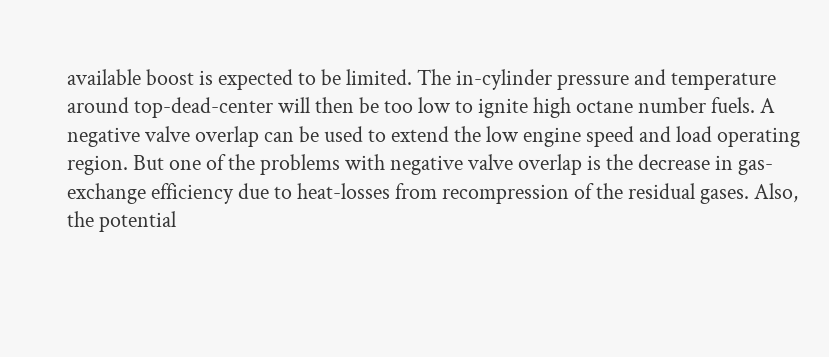available boost is expected to be limited. The in-cylinder pressure and temperature around top-dead-center will then be too low to ignite high octane number fuels. A negative valve overlap can be used to extend the low engine speed and load operating region. But one of the problems with negative valve overlap is the decrease in gas-exchange efficiency due to heat-losses from recompression of the residual gases. Also, the potential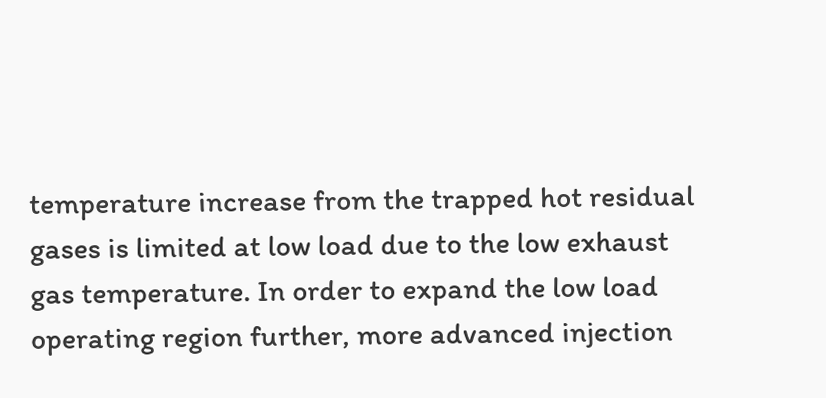temperature increase from the trapped hot residual gases is limited at low load due to the low exhaust gas temperature. In order to expand the low load operating region further, more advanced injection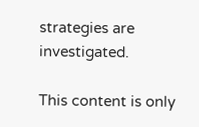strategies are investigated.

This content is only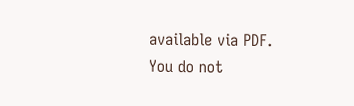available via PDF.
You do not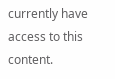currently have access to this content.